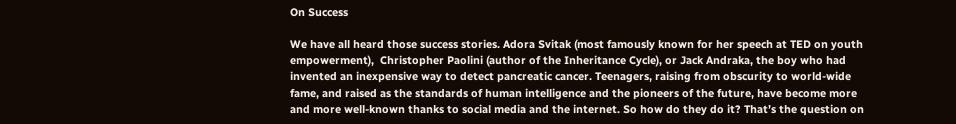On Success

We have all heard those success stories. Adora Svitak (most famously known for her speech at TED on youth empowerment),  Christopher Paolini (author of the Inheritance Cycle), or Jack Andraka, the boy who had invented an inexpensive way to detect pancreatic cancer. Teenagers, raising from obscurity to world-wide fame, and raised as the standards of human intelligence and the pioneers of the future, have become more and more well-known thanks to social media and the internet. So how do they do it? That’s the question on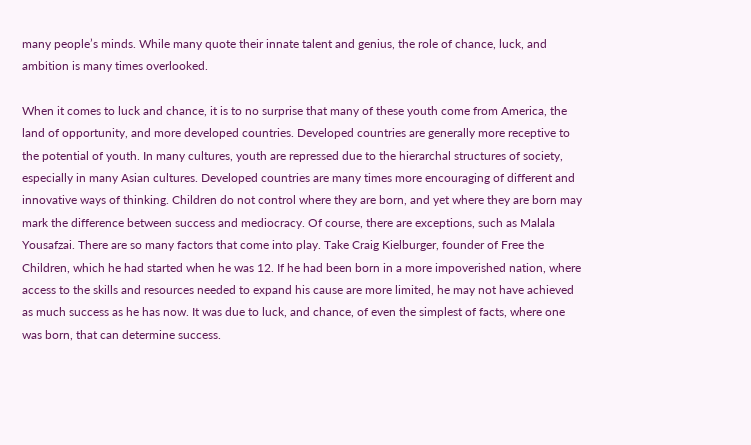many people’s minds. While many quote their innate talent and genius, the role of chance, luck, and ambition is many times overlooked.

When it comes to luck and chance, it is to no surprise that many of these youth come from America, the land of opportunity, and more developed countries. Developed countries are generally more receptive to the potential of youth. In many cultures, youth are repressed due to the hierarchal structures of society, especially in many Asian cultures. Developed countries are many times more encouraging of different and innovative ways of thinking. Children do not control where they are born, and yet where they are born may mark the difference between success and mediocracy. Of course, there are exceptions, such as Malala Yousafzai. There are so many factors that come into play. Take Craig Kielburger, founder of Free the Children, which he had started when he was 12. If he had been born in a more impoverished nation, where access to the skills and resources needed to expand his cause are more limited, he may not have achieved as much success as he has now. It was due to luck, and chance, of even the simplest of facts, where one was born, that can determine success.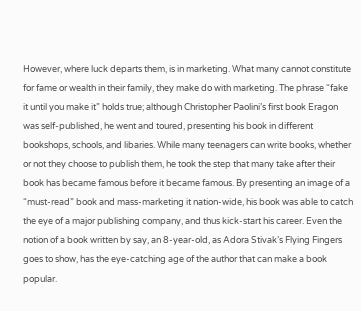However, where luck departs them, is in marketing. What many cannot constitute for fame or wealth in their family, they make do with marketing. The phrase “fake it until you make it” holds true; although Christopher Paolini’s first book Eragon was self-published, he went and toured, presenting his book in different bookshops, schools, and libaries. While many teenagers can write books, whether or not they choose to publish them, he took the step that many take after their book has became famous before it became famous. By presenting an image of a “must-read” book and mass-marketing it nation-wide, his book was able to catch the eye of a major publishing company, and thus kick-start his career. Even the notion of a book written by say, an 8-year-old, as Adora Stivak’s Flying Fingers goes to show, has the eye-catching age of the author that can make a book popular.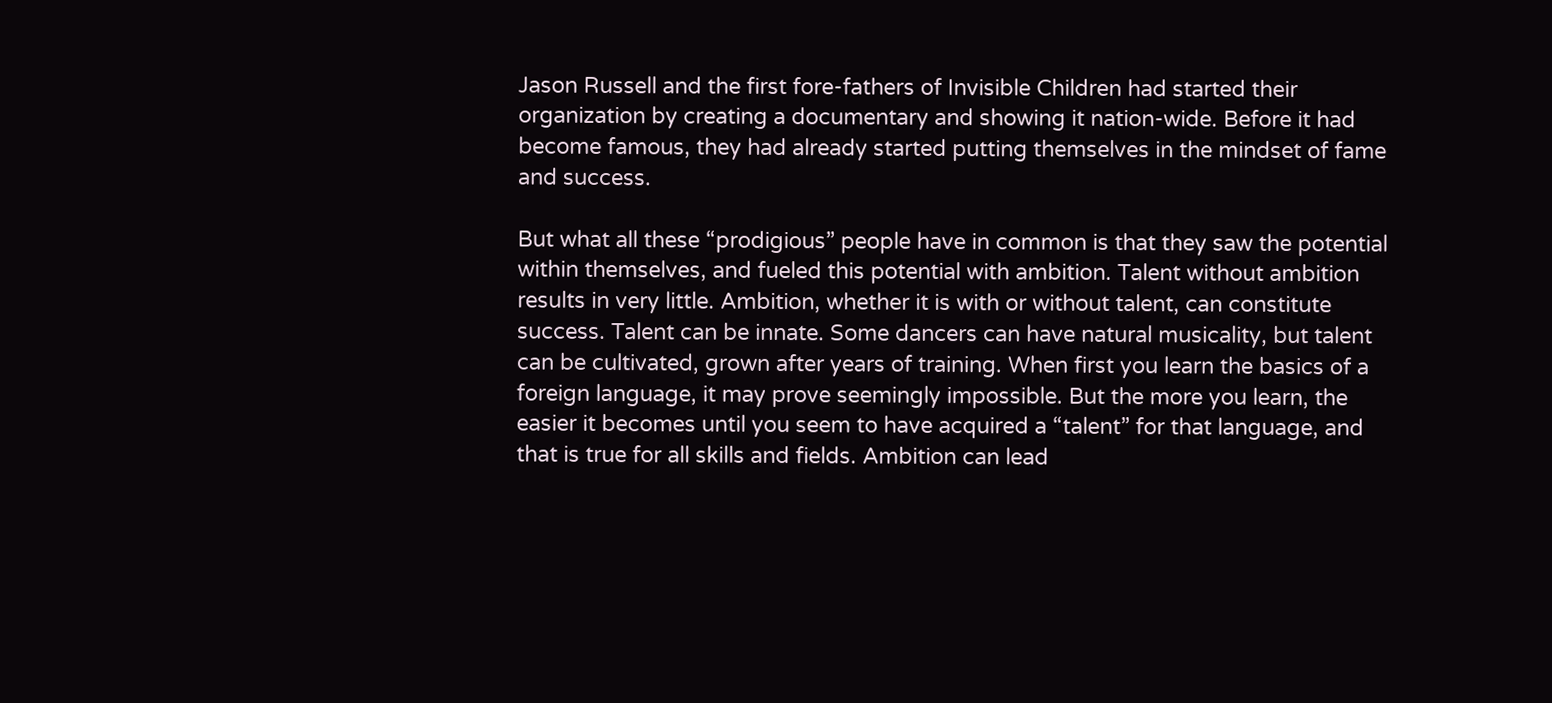Jason Russell and the first fore-fathers of Invisible Children had started their organization by creating a documentary and showing it nation-wide. Before it had become famous, they had already started putting themselves in the mindset of fame and success.

But what all these “prodigious” people have in common is that they saw the potential within themselves, and fueled this potential with ambition. Talent without ambition results in very little. Ambition, whether it is with or without talent, can constitute success. Talent can be innate. Some dancers can have natural musicality, but talent can be cultivated, grown after years of training. When first you learn the basics of a foreign language, it may prove seemingly impossible. But the more you learn, the easier it becomes until you seem to have acquired a “talent” for that language, and that is true for all skills and fields. Ambition can lead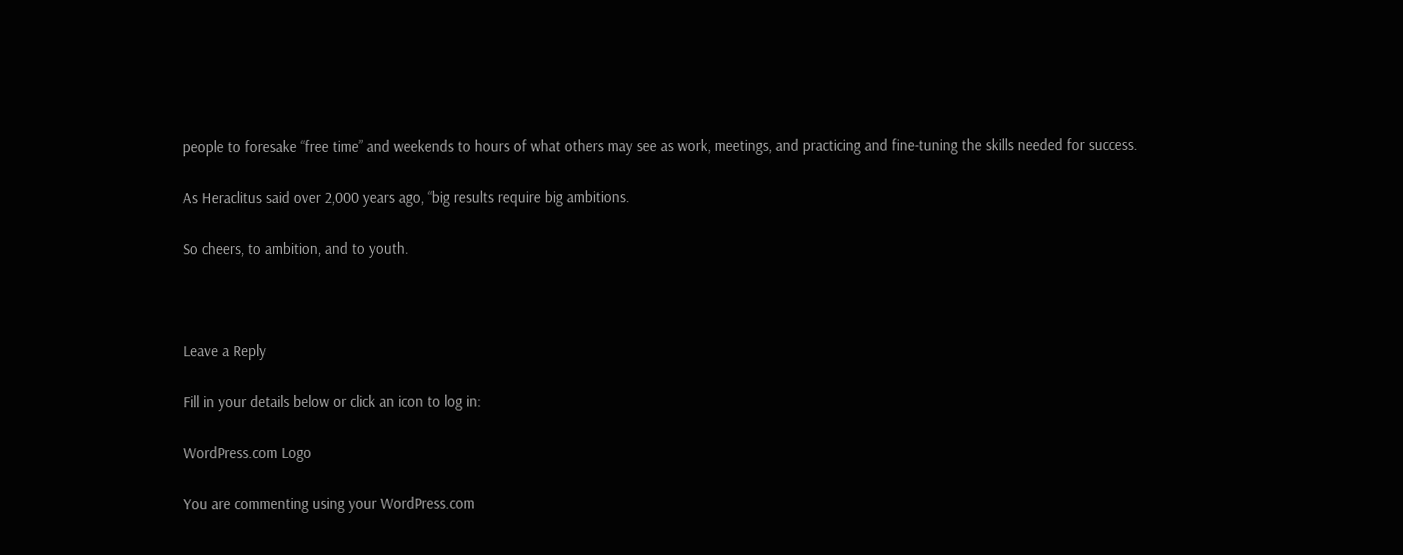people to foresake “free time” and weekends to hours of what others may see as work, meetings, and practicing and fine-tuning the skills needed for success.

As Heraclitus said over 2,000 years ago, “big results require big ambitions.

So cheers, to ambition, and to youth.



Leave a Reply

Fill in your details below or click an icon to log in:

WordPress.com Logo

You are commenting using your WordPress.com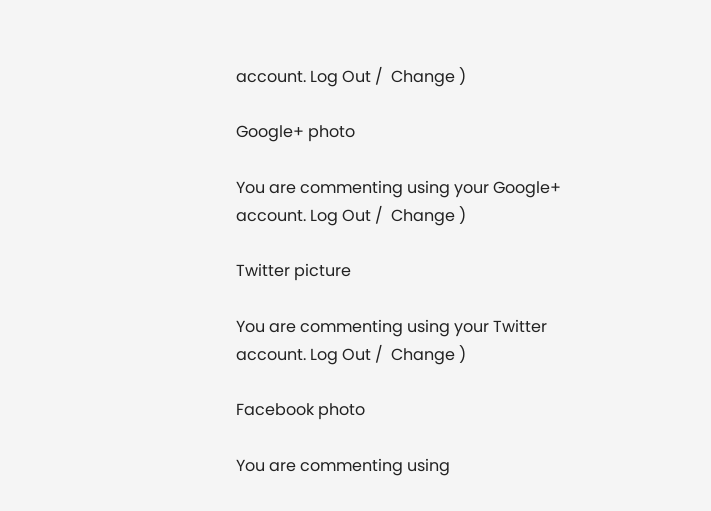account. Log Out /  Change )

Google+ photo

You are commenting using your Google+ account. Log Out /  Change )

Twitter picture

You are commenting using your Twitter account. Log Out /  Change )

Facebook photo

You are commenting using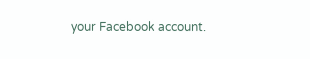your Facebook account.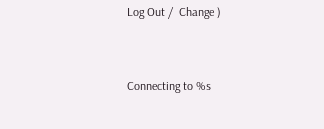Log Out /  Change )


Connecting to %s